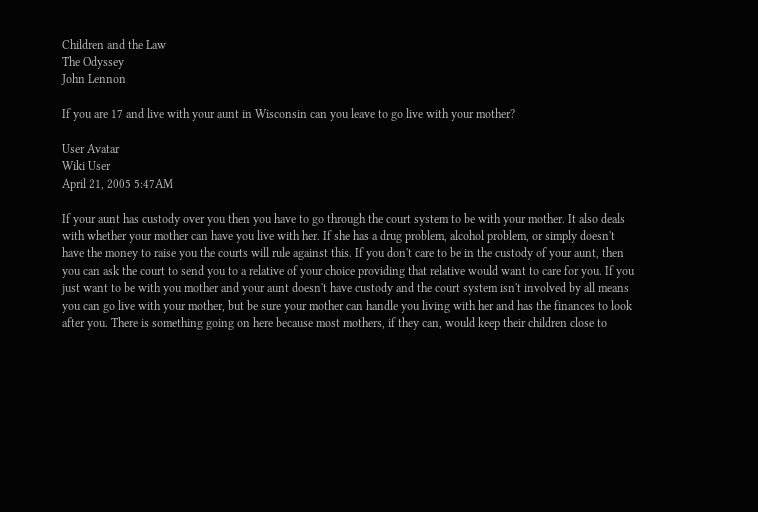Children and the Law
The Odyssey
John Lennon

If you are 17 and live with your aunt in Wisconsin can you leave to go live with your mother?

User Avatar
Wiki User
April 21, 2005 5:47AM

If your aunt has custody over you then you have to go through the court system to be with your mother. It also deals with whether your mother can have you live with her. If she has a drug problem, alcohol problem, or simply doesn't have the money to raise you the courts will rule against this. If you don't care to be in the custody of your aunt, then you can ask the court to send you to a relative of your choice providing that relative would want to care for you. If you just want to be with you mother and your aunt doesn't have custody and the court system isn't involved by all means you can go live with your mother, but be sure your mother can handle you living with her and has the finances to look after you. There is something going on here because most mothers, if they can, would keep their children close to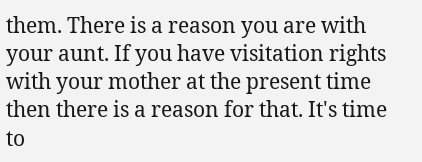them. There is a reason you are with your aunt. If you have visitation rights with your mother at the present time then there is a reason for that. It's time to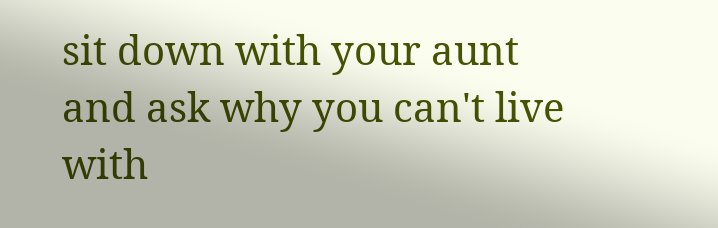sit down with your aunt and ask why you can't live with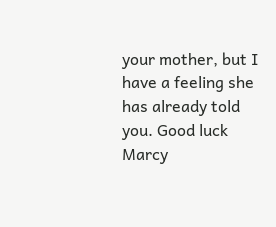your mother, but I have a feeling she has already told you. Good luck Marcy